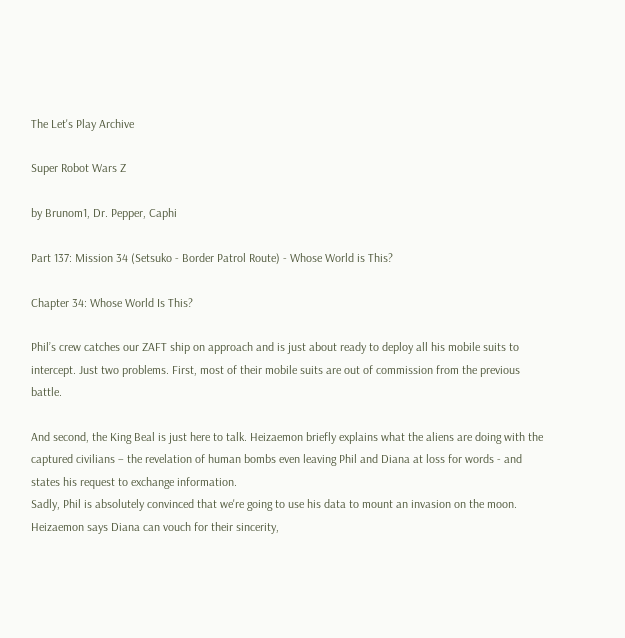The Let's Play Archive

Super Robot Wars Z

by Brunom1, Dr. Pepper, Caphi

Part 137: Mission 34 (Setsuko - Border Patrol Route) - Whose World is This?

Chapter 34: Whose World Is This?

Phil’s crew catches our ZAFT ship on approach and is just about ready to deploy all his mobile suits to intercept. Just two problems. First, most of their mobile suits are out of commission from the previous battle.

And second, the King Beal is just here to talk. Heizaemon briefly explains what the aliens are doing with the captured civilians – the revelation of human bombs even leaving Phil and Diana at loss for words - and states his request to exchange information.
Sadly, Phil is absolutely convinced that we're going to use his data to mount an invasion on the moon. Heizaemon says Diana can vouch for their sincerity,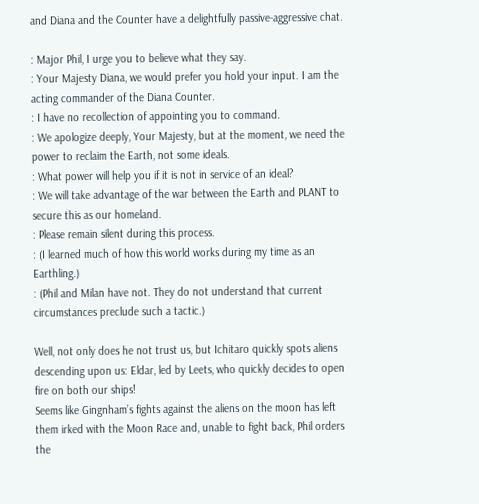and Diana and the Counter have a delightfully passive-aggressive chat.

: Major Phil, I urge you to believe what they say.
: Your Majesty Diana, we would prefer you hold your input. I am the acting commander of the Diana Counter.
: I have no recollection of appointing you to command.
: We apologize deeply, Your Majesty, but at the moment, we need the power to reclaim the Earth, not some ideals.
: What power will help you if it is not in service of an ideal?
: We will take advantage of the war between the Earth and PLANT to secure this as our homeland.
: Please remain silent during this process.
: (I learned much of how this world works during my time as an Earthling.)
: (Phil and Milan have not. They do not understand that current circumstances preclude such a tactic.)

Well, not only does he not trust us, but Ichitaro quickly spots aliens descending upon us: Eldar, led by Leets, who quickly decides to open fire on both our ships!
Seems like Gingnham’s fights against the aliens on the moon has left them irked with the Moon Race and, unable to fight back, Phil orders the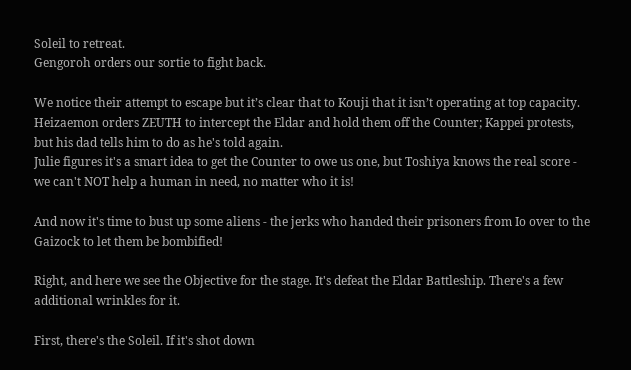Soleil to retreat.
Gengoroh orders our sortie to fight back.

We notice their attempt to escape but it’s clear that to Kouji that it isn’t operating at top capacity.
Heizaemon orders ZEUTH to intercept the Eldar and hold them off the Counter; Kappei protests, but his dad tells him to do as he's told again.
Julie figures it's a smart idea to get the Counter to owe us one, but Toshiya knows the real score - we can't NOT help a human in need, no matter who it is!

And now it's time to bust up some aliens - the jerks who handed their prisoners from Io over to the Gaizock to let them be bombified!

Right, and here we see the Objective for the stage. It's defeat the Eldar Battleship. There's a few additional wrinkles for it.

First, there's the Soleil. If it's shot down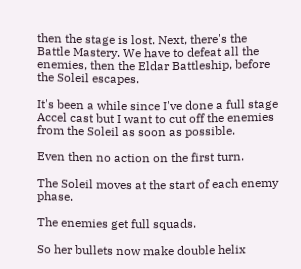then the stage is lost. Next, there's the Battle Mastery. We have to defeat all the enemies, then the Eldar Battleship, before the Soleil escapes.

It's been a while since I've done a full stage Accel cast but I want to cut off the enemies from the Soleil as soon as possible.

Even then no action on the first turn.

The Soleil moves at the start of each enemy phase.

The enemies get full squads.

So her bullets now make double helix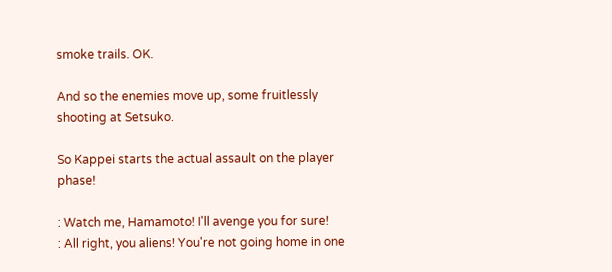smoke trails. OK.

And so the enemies move up, some fruitlessly shooting at Setsuko.

So Kappei starts the actual assault on the player phase!

: Watch me, Hamamoto! I'll avenge you for sure!
: All right, you aliens! You're not going home in one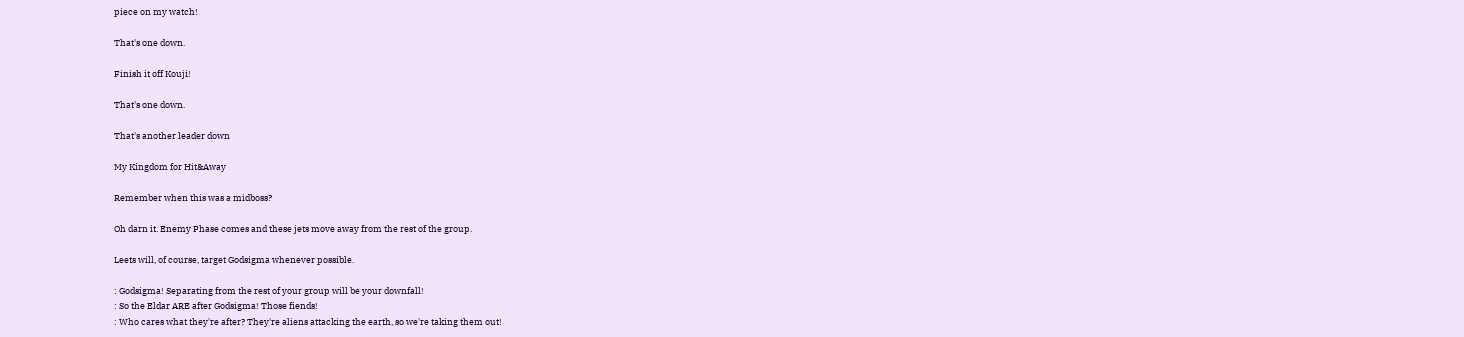piece on my watch!

That's one down.

Finish it off Kouji!

That's one down.

That's another leader down

My Kingdom for Hit&Away

Remember when this was a midboss?

Oh darn it. Enemy Phase comes and these jets move away from the rest of the group.

Leets will, of course, target Godsigma whenever possible.

: Godsigma! Separating from the rest of your group will be your downfall!
: So the Eldar ARE after Godsigma! Those fiends!
: Who cares what they're after? They're aliens attacking the earth, so we're taking them out!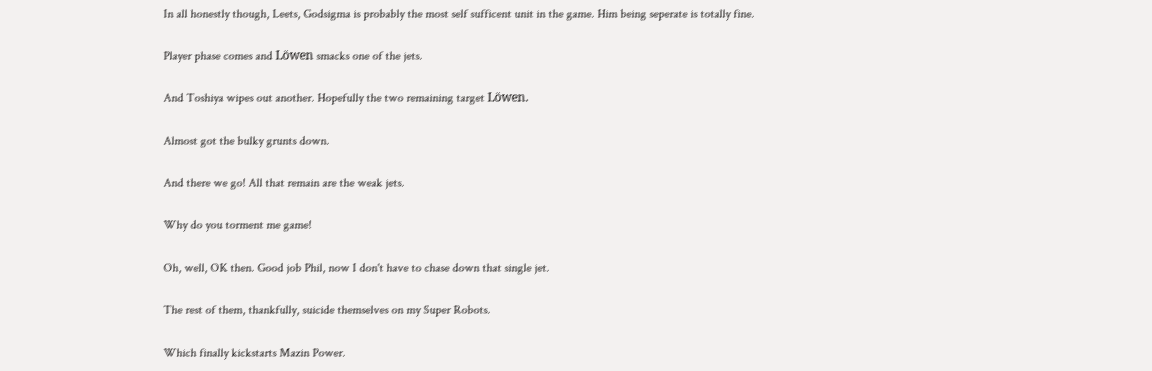In all honestly though, Leets, Godsigma is probably the most self sufficent unit in the game. Him being seperate is totally fine.

Player phase comes and Löwen smacks one of the jets.

And Toshiya wipes out another. Hopefully the two remaining target Löwen.

Almost got the bulky grunts down.

And there we go! All that remain are the weak jets.

Why do you torment me game!

Oh, well, OK then. Good job Phil, now I don't have to chase down that single jet.

The rest of them, thankfully, suicide themselves on my Super Robots.

Which finally kickstarts Mazin Power.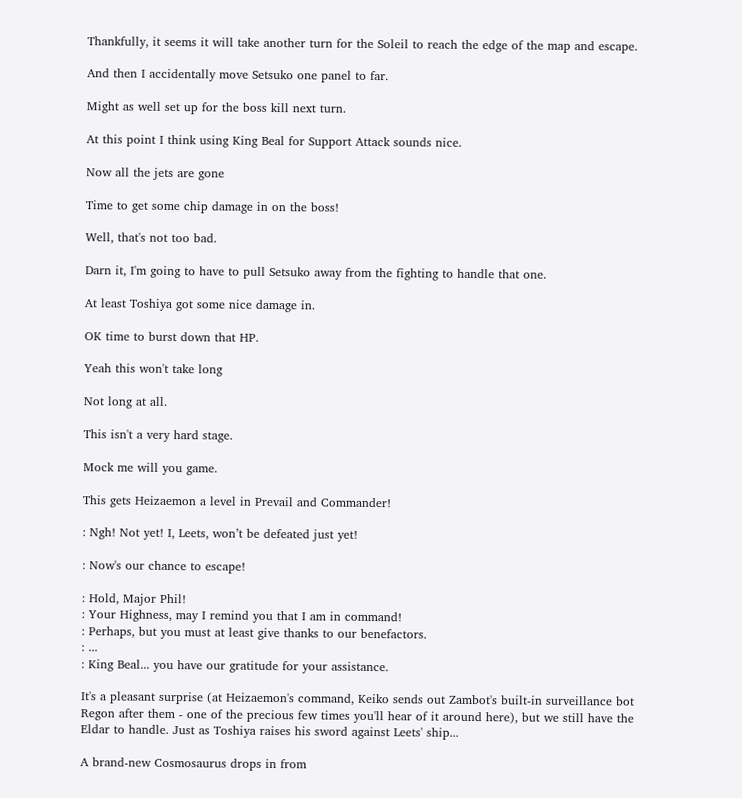Thankfully, it seems it will take another turn for the Soleil to reach the edge of the map and escape.

And then I accidentally move Setsuko one panel to far.

Might as well set up for the boss kill next turn.

At this point I think using King Beal for Support Attack sounds nice.

Now all the jets are gone

Time to get some chip damage in on the boss!

Well, that's not too bad.

Darn it, I'm going to have to pull Setsuko away from the fighting to handle that one.

At least Toshiya got some nice damage in.

OK time to burst down that HP.

Yeah this won't take long

Not long at all.

This isn't a very hard stage.

Mock me will you game.

This gets Heizaemon a level in Prevail and Commander!

: Ngh! Not yet! I, Leets, won’t be defeated just yet!

: Now's our chance to escape!

: Hold, Major Phil!
: Your Highness, may I remind you that I am in command!
: Perhaps, but you must at least give thanks to our benefactors.
: ...
: King Beal... you have our gratitude for your assistance.

It's a pleasant surprise (at Heizaemon's command, Keiko sends out Zambot's built-in surveillance bot Regon after them - one of the precious few times you'll hear of it around here), but we still have the Eldar to handle. Just as Toshiya raises his sword against Leets' ship...

A brand-new Cosmosaurus drops in from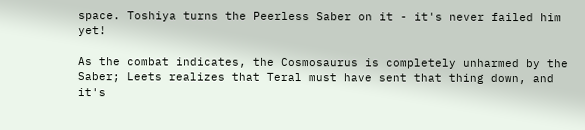space. Toshiya turns the Peerless Saber on it - it's never failed him yet!

As the combat indicates, the Cosmosaurus is completely unharmed by the Saber; Leets realizes that Teral must have sent that thing down, and it's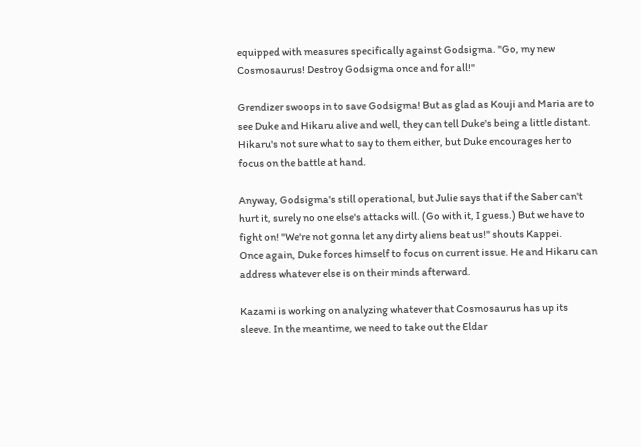equipped with measures specifically against Godsigma. "Go, my new Cosmosaurus! Destroy Godsigma once and for all!"

Grendizer swoops in to save Godsigma! But as glad as Kouji and Maria are to see Duke and Hikaru alive and well, they can tell Duke's being a little distant. Hikaru's not sure what to say to them either, but Duke encourages her to focus on the battle at hand.

Anyway, Godsigma's still operational, but Julie says that if the Saber can't hurt it, surely no one else's attacks will. (Go with it, I guess.) But we have to fight on! "We're not gonna let any dirty aliens beat us!" shouts Kappei.
Once again, Duke forces himself to focus on current issue. He and Hikaru can address whatever else is on their minds afterward.

Kazami is working on analyzing whatever that Cosmosaurus has up its sleeve. In the meantime, we need to take out the Eldar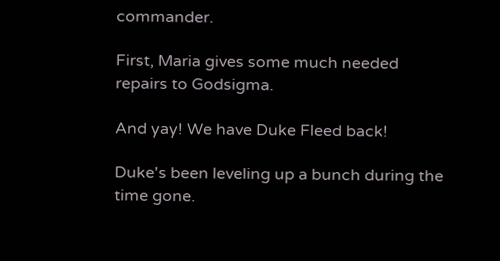commander.

First, Maria gives some much needed repairs to Godsigma.

And yay! We have Duke Fleed back!

Duke's been leveling up a bunch during the time gone.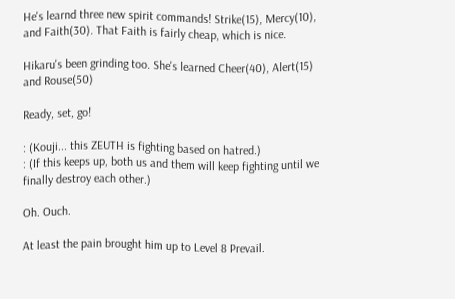He's learnd three new spirit commands! Strike(15), Mercy(10), and Faith(30). That Faith is fairly cheap, which is nice.

Hikaru's been grinding too. She's learned Cheer(40), Alert(15) and Rouse(50)

Ready, set, go!

: (Kouji... this ZEUTH is fighting based on hatred.)
: (If this keeps up, both us and them will keep fighting until we finally destroy each other.)

Oh. Ouch.

At least the pain brought him up to Level 8 Prevail.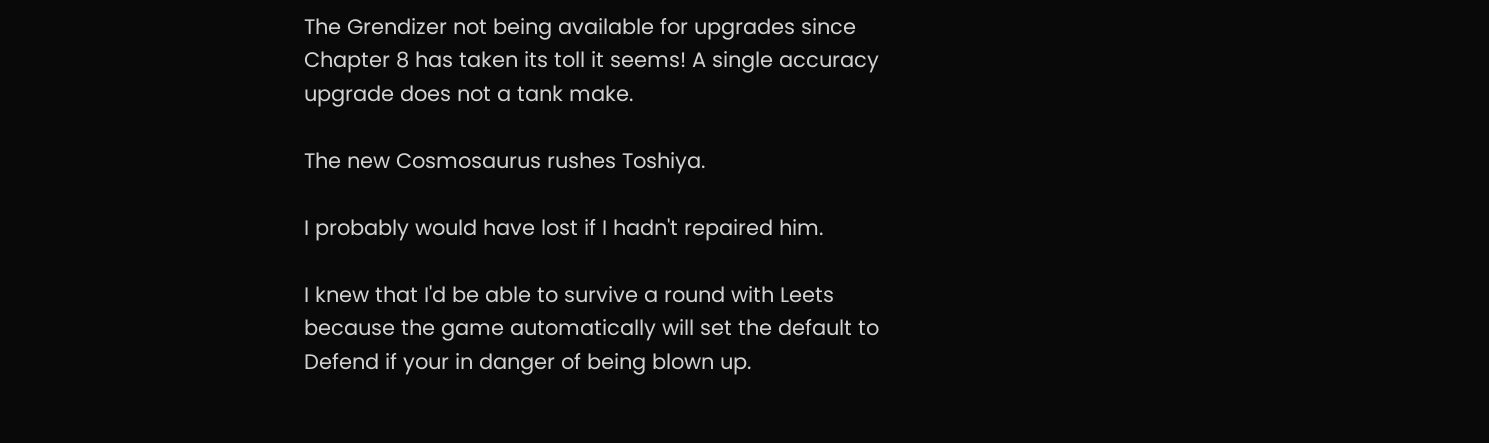The Grendizer not being available for upgrades since Chapter 8 has taken its toll it seems! A single accuracy upgrade does not a tank make.

The new Cosmosaurus rushes Toshiya.

I probably would have lost if I hadn't repaired him.

I knew that I'd be able to survive a round with Leets because the game automatically will set the default to Defend if your in danger of being blown up.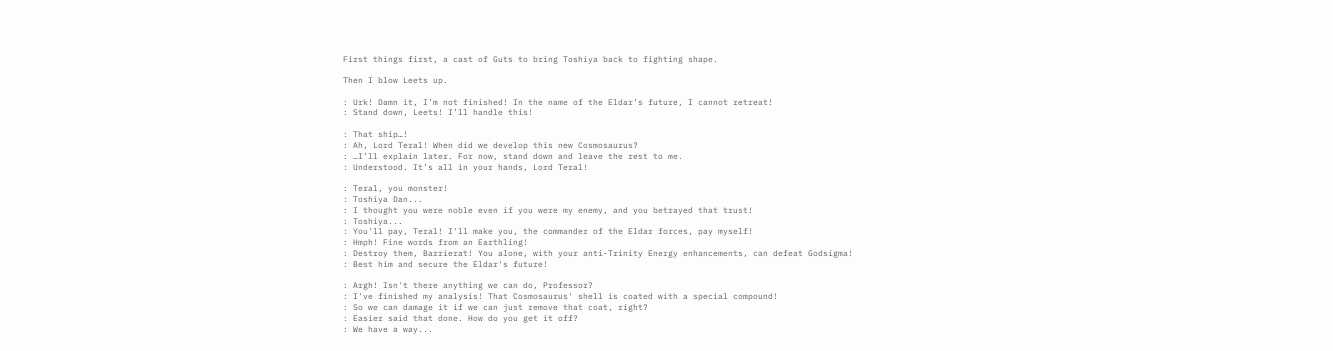First things first, a cast of Guts to bring Toshiya back to fighting shape.

Then I blow Leets up.

: Urk! Damn it, I’m not finished! In the name of the Eldar’s future, I cannot retreat!
: Stand down, Leets! I’ll handle this!

: That ship…!
: Ah, Lord Teral! When did we develop this new Cosmosaurus?
: …I’ll explain later. For now, stand down and leave the rest to me.
: Understood. It’s all in your hands, Lord Teral!

: Teral, you monster!
: Toshiya Dan...
: I thought you were noble even if you were my enemy, and you betrayed that trust!
: Toshiya...
: You'll pay, Teral! I'll make you, the commander of the Eldar forces, pay myself!
: Hmph! Fine words from an Earthling!
: Destroy them, Barrierat! You alone, with your anti-Trinity Energy enhancements, can defeat Godsigma!
: Best him and secure the Eldar's future!

: Argh! Isn't there anything we can do, Professor?
: I've finished my analysis! That Cosmosaurus' shell is coated with a special compound!
: So we can damage it if we can just remove that coat, right?
: Easier said that done. How do you get it off?
: We have a way...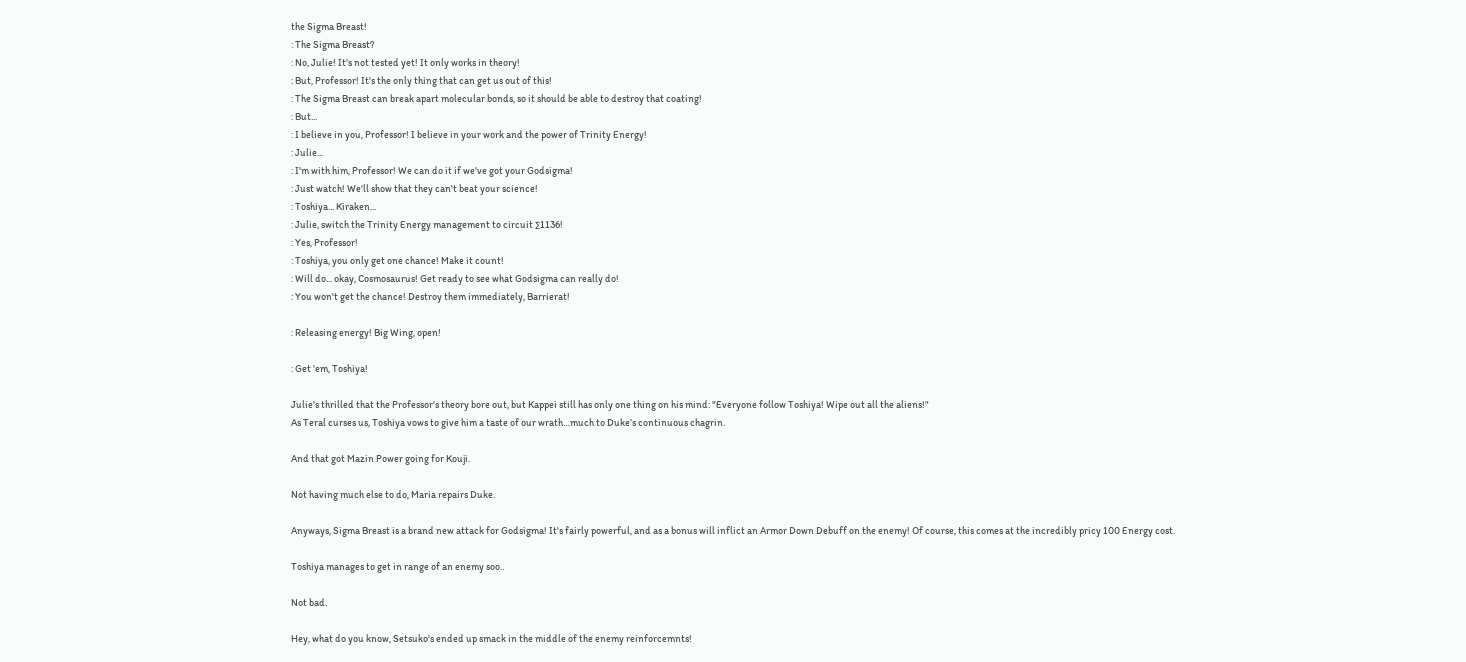the Sigma Breast!
: The Sigma Breast?
: No, Julie! It's not tested yet! It only works in theory!
: But, Professor! It's the only thing that can get us out of this!
: The Sigma Breast can break apart molecular bonds, so it should be able to destroy that coating!
: But...
: I believe in you, Professor! I believe in your work and the power of Trinity Energy!
: Julie...
: I'm with him, Professor! We can do it if we've got your Godsigma!
: Just watch! We'll show that they can't beat your science!
: Toshiya... Kiraken...
: Julie, switch the Trinity Energy management to circuit ∑1136!
: Yes, Professor!
: Toshiya, you only get one chance! Make it count!
: Will do... okay, Cosmosaurus! Get ready to see what Godsigma can really do!
: You won't get the chance! Destroy them immediately, Barrierat!

: Releasing energy! Big Wing, open!

: Get 'em, Toshiya!

Julie's thrilled that the Professor's theory bore out, but Kappei still has only one thing on his mind: "Everyone follow Toshiya! Wipe out all the aliens!"
As Teral curses us, Toshiya vows to give him a taste of our wrath…much to Duke’s continuous chagrin.

And that got Mazin Power going for Kouji.

Not having much else to do, Maria repairs Duke.

Anyways, Sigma Breast is a brand new attack for Godsigma! It's fairly powerful, and as a bonus will inflict an Armor Down Debuff on the enemy! Of course, this comes at the incredibly pricy 100 Energy cost.

Toshiya manages to get in range of an enemy soo..

Not bad.

Hey, what do you know, Setsuko's ended up smack in the middle of the enemy reinforcemnts!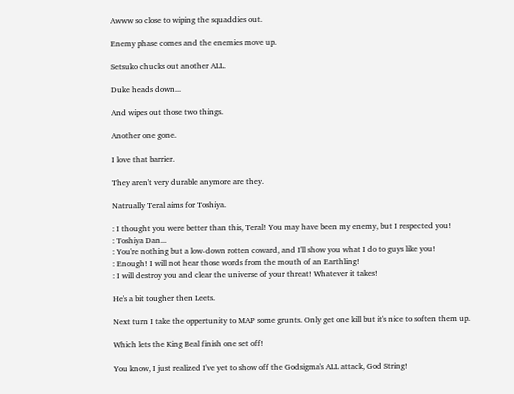Awww so close to wiping the squaddies out.

Enemy phase comes and the enemies move up.

Setsuko chucks out another ALL.

Duke heads down...

And wipes out those two things.

Another one gone.

I love that barrier.

They aren't very durable anymore are they.

Natrually Teral aims for Toshiya.

: I thought you were better than this, Teral! You may have been my enemy, but I respected you!
: Toshiya Dan...
: You're nothing but a low-down rotten coward, and I'll show you what I do to guys like you!
: Enough! I will not hear those words from the mouth of an Earthling!
: I will destroy you and clear the universe of your threat! Whatever it takes!

He's a bit tougher then Leets.

Next turn I take the oppertunity to MAP some grunts. Only get one kill but it's nice to soften them up.

Which lets the King Beal finish one set off!

You know, I just realized I've yet to show off the Godsigma's ALL attack, God String!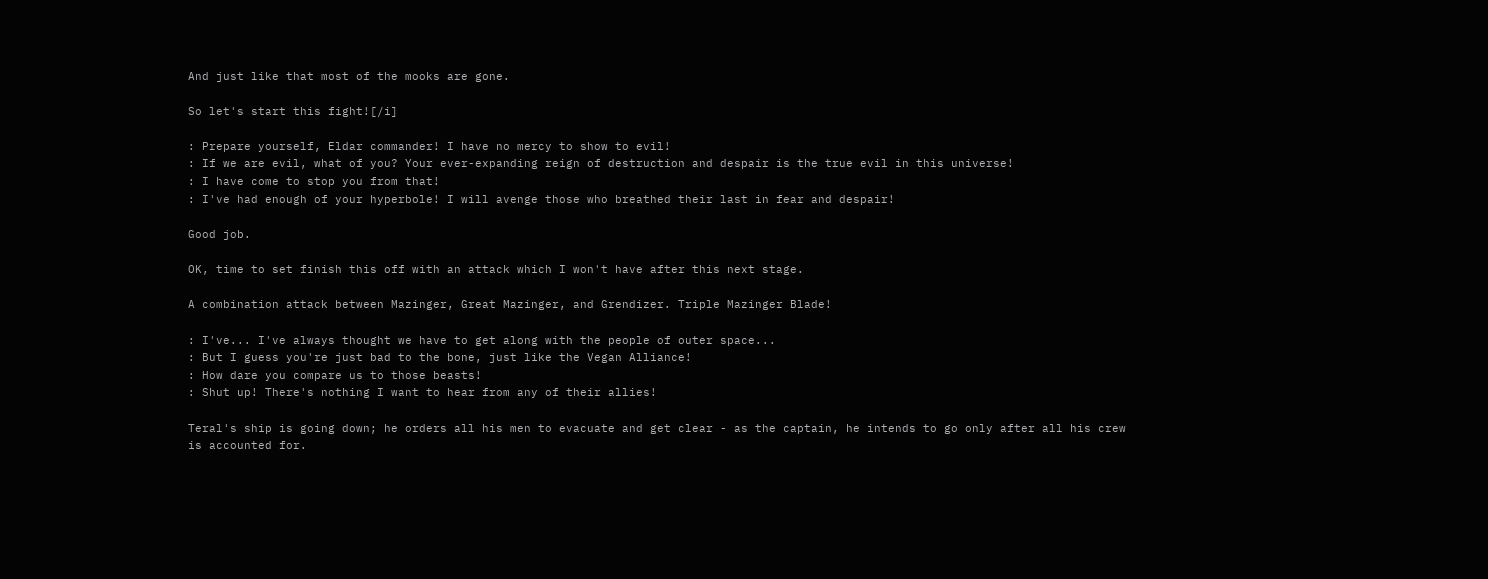And just like that most of the mooks are gone.

So let's start this fight![/i]

: Prepare yourself, Eldar commander! I have no mercy to show to evil!
: If we are evil, what of you? Your ever-expanding reign of destruction and despair is the true evil in this universe!
: I have come to stop you from that!
: I've had enough of your hyperbole! I will avenge those who breathed their last in fear and despair!

Good job.

OK, time to set finish this off with an attack which I won't have after this next stage.

A combination attack between Mazinger, Great Mazinger, and Grendizer. Triple Mazinger Blade!

: I've... I've always thought we have to get along with the people of outer space...
: But I guess you're just bad to the bone, just like the Vegan Alliance!
: How dare you compare us to those beasts!
: Shut up! There's nothing I want to hear from any of their allies!

Teral's ship is going down; he orders all his men to evacuate and get clear - as the captain, he intends to go only after all his crew is accounted for.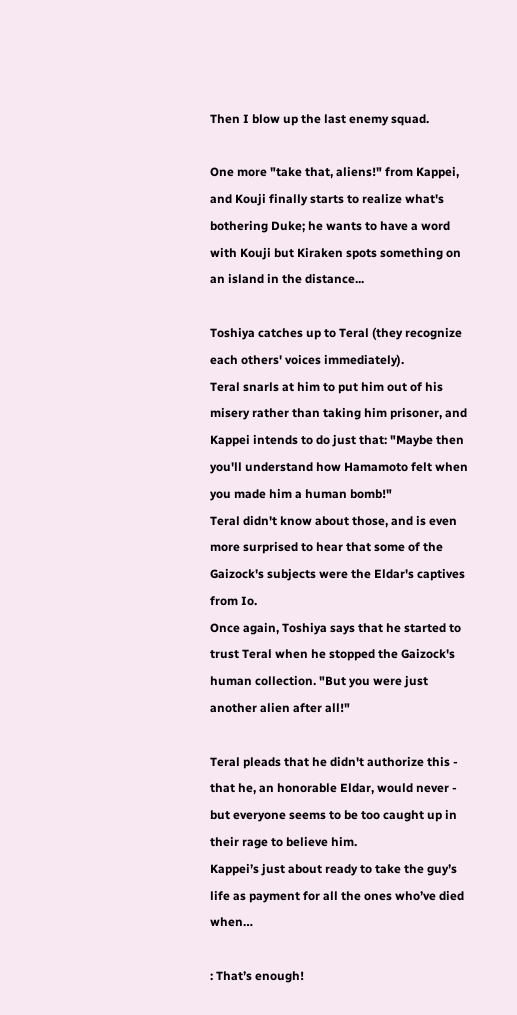Then I blow up the last enemy squad.

One more "take that, aliens!" from Kappei, and Kouji finally starts to realize what's bothering Duke; he wants to have a word with Kouji but Kiraken spots something on an island in the distance...

Toshiya catches up to Teral (they recognize each others' voices immediately).
Teral snarls at him to put him out of his misery rather than taking him prisoner, and Kappei intends to do just that: "Maybe then you'll understand how Hamamoto felt when you made him a human bomb!"
Teral didn't know about those, and is even more surprised to hear that some of the Gaizock's subjects were the Eldar's captives from Io.
Once again, Toshiya says that he started to trust Teral when he stopped the Gaizock's human collection. "But you were just another alien after all!"

Teral pleads that he didn't authorize this - that he, an honorable Eldar, would never - but everyone seems to be too caught up in their rage to believe him.
Kappei’s just about ready to take the guy’s life as payment for all the ones who’ve died when…

: That’s enough!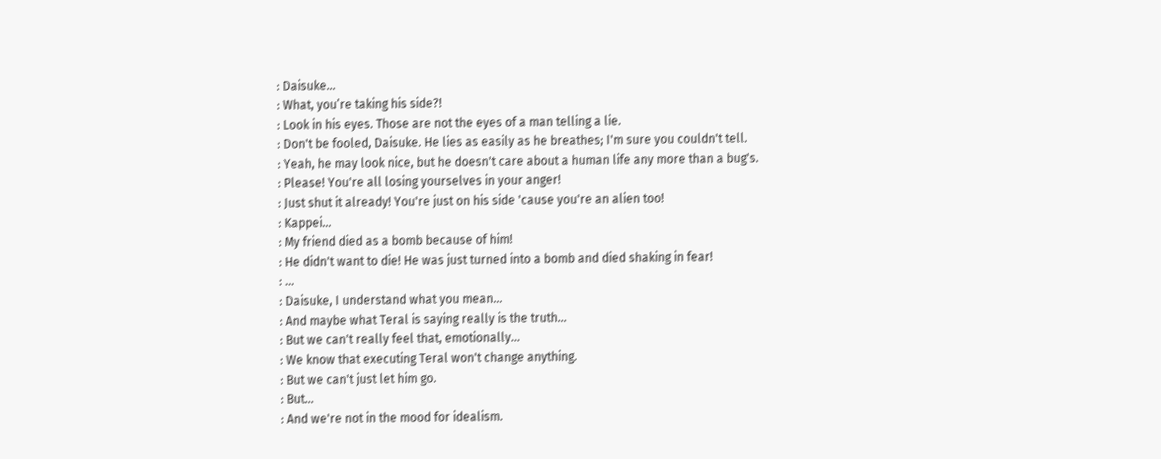: Daisuke…
: What, you’re taking his side?!
: Look in his eyes. Those are not the eyes of a man telling a lie.
: Don't be fooled, Daisuke. He lies as easily as he breathes; I'm sure you couldn't tell.
: Yeah, he may look nice, but he doesn't care about a human life any more than a bug's.
: Please! You're all losing yourselves in your anger!
: Just shut it already! You're just on his side 'cause you're an alien too!
: Kappei...
: My friend died as a bomb because of him!
: He didn't want to die! He was just turned into a bomb and died shaking in fear!
: ...
: Daisuke, I understand what you mean...
: And maybe what Teral is saying really is the truth...
: But we can't really feel that, emotionally...
: We know that executing Teral won't change anything.
: But we can't just let him go.
: But...
: And we're not in the mood for idealism.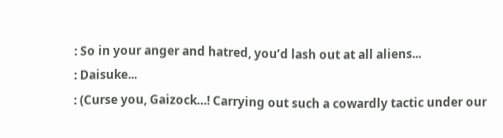: So in your anger and hatred, you’d lash out at all aliens...
: Daisuke...
: (Curse you, Gaizock…! Carrying out such a cowardly tactic under our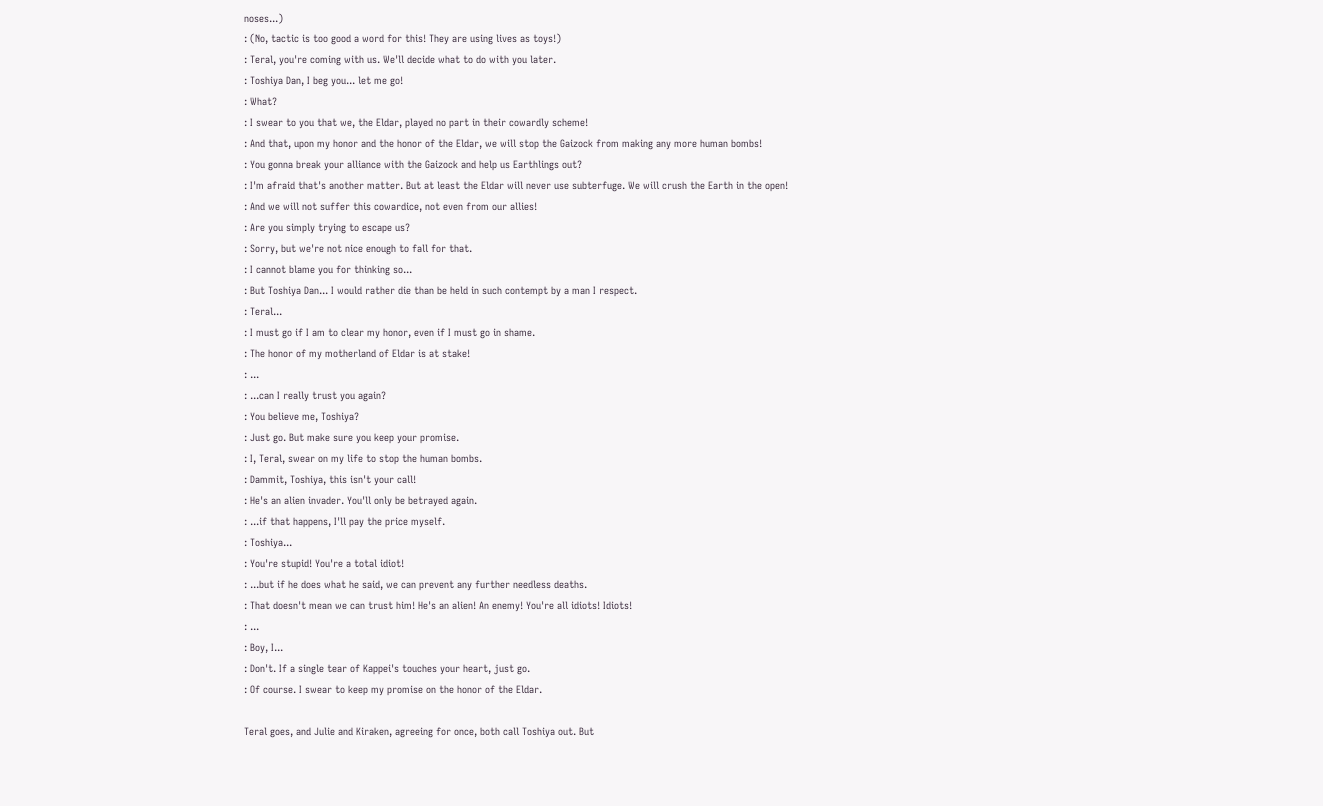noses...)
: (No, tactic is too good a word for this! They are using lives as toys!)
: Teral, you're coming with us. We'll decide what to do with you later.
: Toshiya Dan, I beg you... let me go!
: What?
: I swear to you that we, the Eldar, played no part in their cowardly scheme!
: And that, upon my honor and the honor of the Eldar, we will stop the Gaizock from making any more human bombs!
: You gonna break your alliance with the Gaizock and help us Earthlings out?
: I'm afraid that's another matter. But at least the Eldar will never use subterfuge. We will crush the Earth in the open!
: And we will not suffer this cowardice, not even from our allies!
: Are you simply trying to escape us?
: Sorry, but we're not nice enough to fall for that.
: I cannot blame you for thinking so...
: But Toshiya Dan... I would rather die than be held in such contempt by a man I respect.
: Teral...
: I must go if I am to clear my honor, even if I must go in shame.
: The honor of my motherland of Eldar is at stake!
: ...
: ...can I really trust you again?
: You believe me, Toshiya?
: Just go. But make sure you keep your promise.
: I, Teral, swear on my life to stop the human bombs.
: Dammit, Toshiya, this isn't your call!
: He's an alien invader. You'll only be betrayed again.
: ...if that happens, I'll pay the price myself.
: Toshiya...
: You're stupid! You're a total idiot!
: ...but if he does what he said, we can prevent any further needless deaths.
: That doesn't mean we can trust him! He's an alien! An enemy! You're all idiots! Idiots!
: ...
: Boy, I...
: Don't. If a single tear of Kappei's touches your heart, just go.
: Of course. I swear to keep my promise on the honor of the Eldar.

Teral goes, and Julie and Kiraken, agreeing for once, both call Toshiya out. But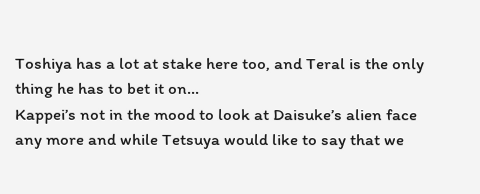Toshiya has a lot at stake here too, and Teral is the only thing he has to bet it on...
Kappei’s not in the mood to look at Daisuke’s alien face any more and while Tetsuya would like to say that we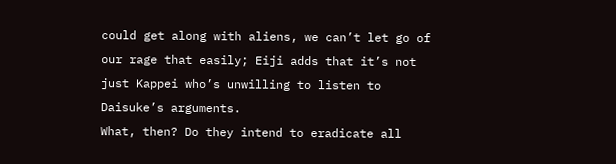could get along with aliens, we can’t let go of our rage that easily; Eiji adds that it’s not just Kappei who’s unwilling to listen to Daisuke’s arguments.
What, then? Do they intend to eradicate all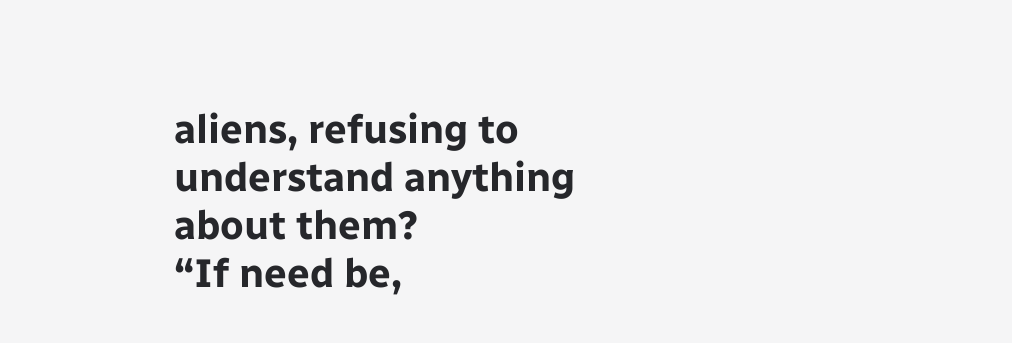aliens, refusing to understand anything about them?
“If need be,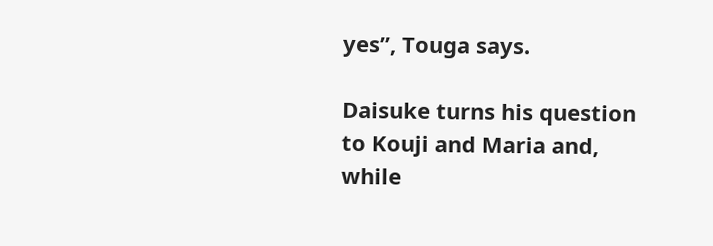yes”, Touga says.

Daisuke turns his question to Kouji and Maria and, while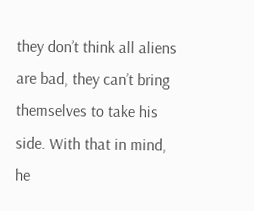they don’t think all aliens are bad, they can’t bring themselves to take his side. With that in mind, he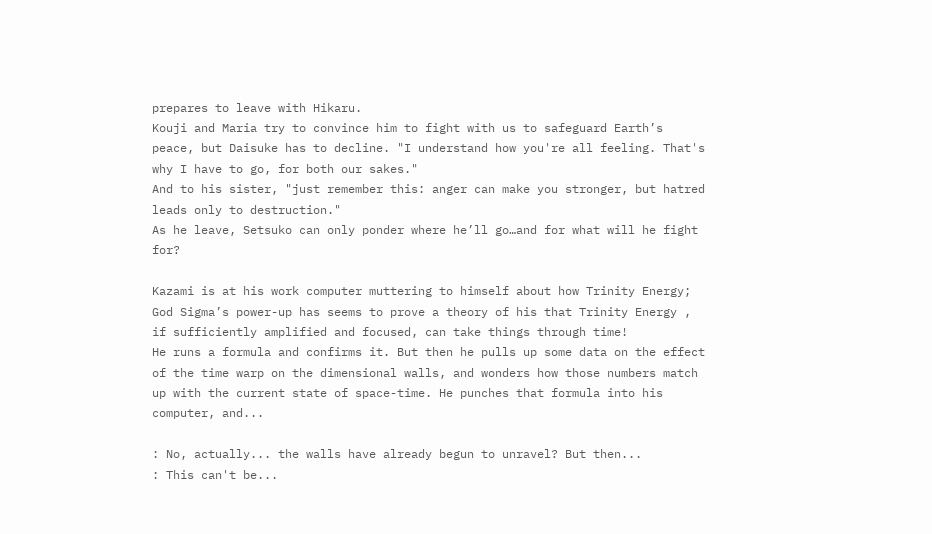prepares to leave with Hikaru.
Kouji and Maria try to convince him to fight with us to safeguard Earth’s peace, but Daisuke has to decline. "I understand how you're all feeling. That's why I have to go, for both our sakes."
And to his sister, "just remember this: anger can make you stronger, but hatred leads only to destruction."
As he leave, Setsuko can only ponder where he’ll go…and for what will he fight for?

Kazami is at his work computer muttering to himself about how Trinity Energy; God Sigma’s power-up has seems to prove a theory of his that Trinity Energy , if sufficiently amplified and focused, can take things through time!
He runs a formula and confirms it. But then he pulls up some data on the effect of the time warp on the dimensional walls, and wonders how those numbers match up with the current state of space-time. He punches that formula into his computer, and...

: No, actually... the walls have already begun to unravel? But then...
: This can't be...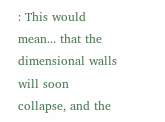: This would mean... that the dimensional walls will soon collapse, and the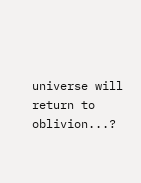universe will return to oblivion...?